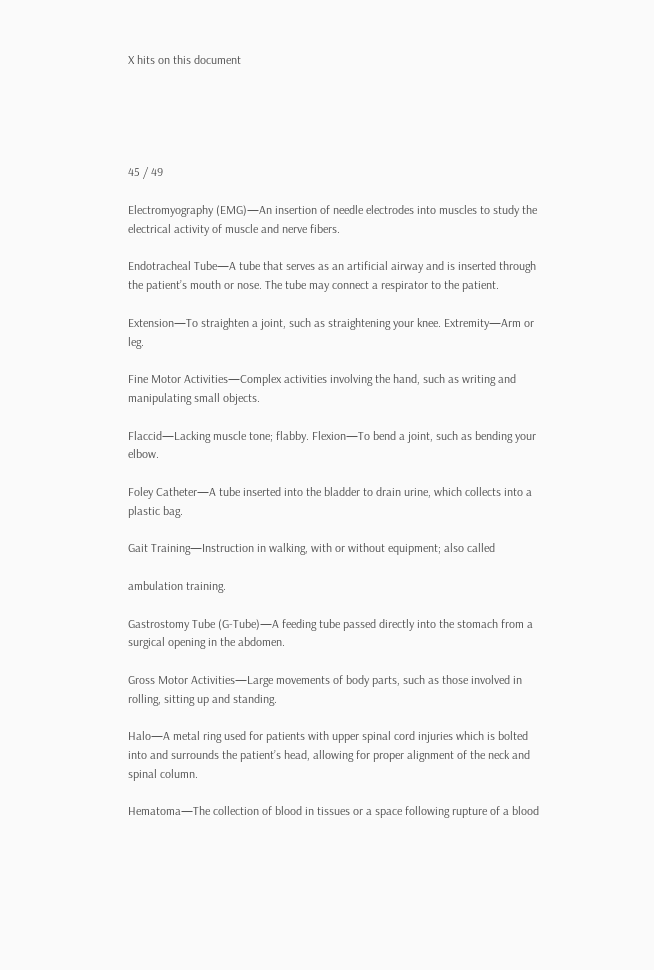X hits on this document





45 / 49

Electromyography (EMG)—An insertion of needle electrodes into muscles to study the electrical activity of muscle and nerve fibers.

Endotracheal Tube—A tube that serves as an artificial airway and is inserted through the patient’s mouth or nose. The tube may connect a respirator to the patient.

Extension—To straighten a joint, such as straightening your knee. Extremity—Arm or leg.

Fine Motor Activities—Complex activities involving the hand, such as writing and manipulating small objects.

Flaccid—Lacking muscle tone; flabby. Flexion—To bend a joint, such as bending your elbow.

Foley Catheter—A tube inserted into the bladder to drain urine, which collects into a plastic bag.

Gait Training—Instruction in walking, with or without equipment; also called

ambulation training.

Gastrostomy Tube (G-Tube)—A feeding tube passed directly into the stomach from a surgical opening in the abdomen.

Gross Motor Activities—Large movements of body parts, such as those involved in rolling, sitting up and standing.

Halo—A metal ring used for patients with upper spinal cord injuries which is bolted into and surrounds the patient’s head, allowing for proper alignment of the neck and spinal column.

Hematoma—The collection of blood in tissues or a space following rupture of a blood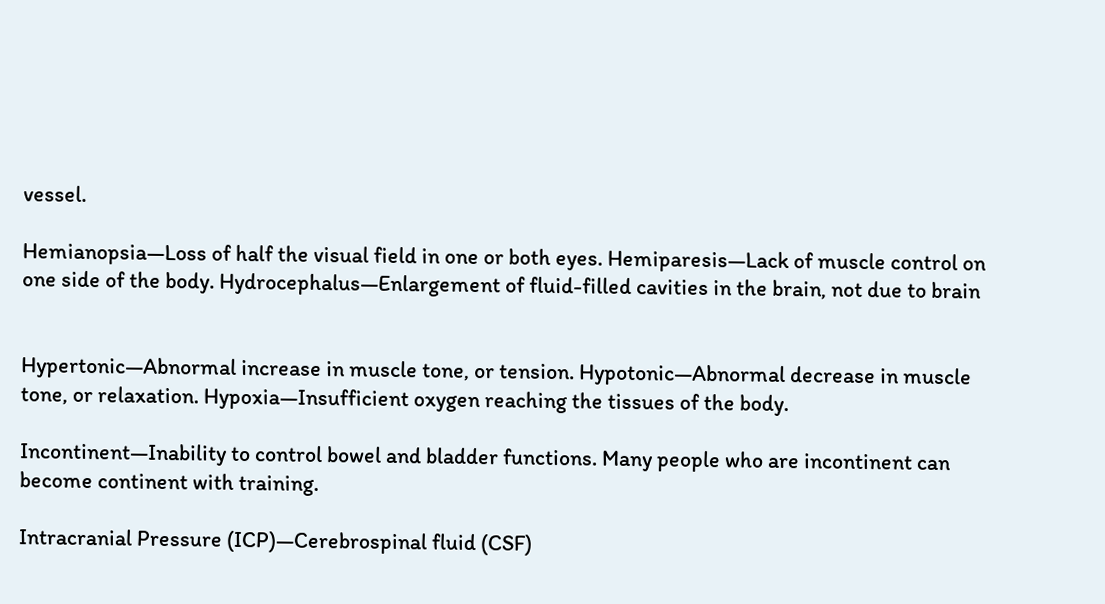vessel.

Hemianopsia—Loss of half the visual field in one or both eyes. Hemiparesis—Lack of muscle control on one side of the body. Hydrocephalus—Enlargement of fluid-filled cavities in the brain, not due to brain


Hypertonic—Abnormal increase in muscle tone, or tension. Hypotonic—Abnormal decrease in muscle tone, or relaxation. Hypoxia—Insufficient oxygen reaching the tissues of the body.

Incontinent—Inability to control bowel and bladder functions. Many people who are incontinent can become continent with training.

Intracranial Pressure (ICP)—Cerebrospinal fluid (CSF)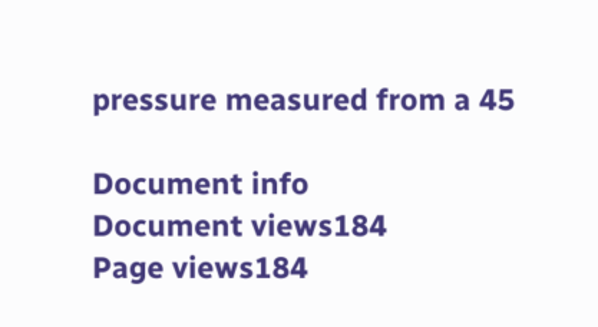pressure measured from a 45

Document info
Document views184
Page views184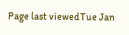Page last viewedTue Jan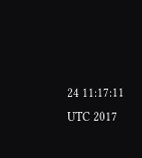24 11:17:11 UTC 2017